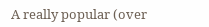A really popular (over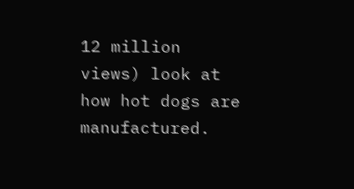12 million views) look at how hot dogs are manufactured.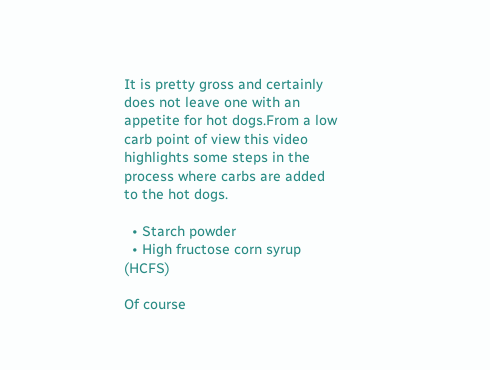It is pretty gross and certainly does not leave one with an appetite for hot dogs.From a low carb point of view this video highlights some steps in the process where carbs are added to the hot dogs.

  • Starch powder
  • High fructose corn syrup (HCFS)

Of course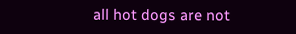all hot dogs are not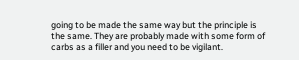going to be made the same way but the principle is the same. They are probably made with some form of carbs as a filler and you need to be vigilant.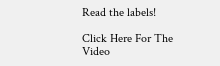Read the labels!

Click Here For The Video